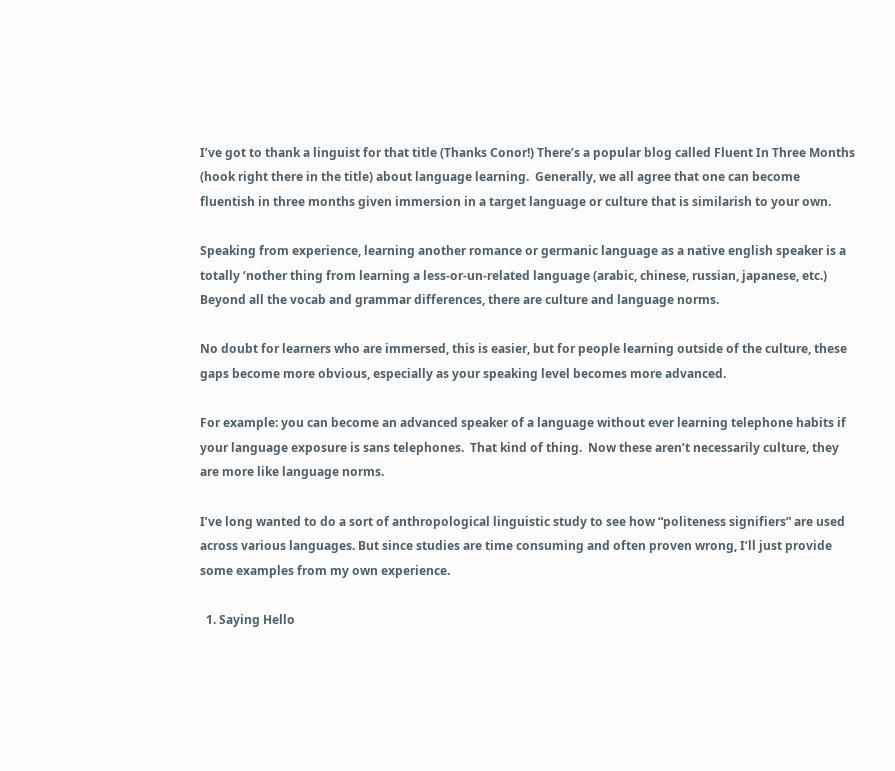I’ve got to thank a linguist for that title (Thanks Conor!) There’s a popular blog called Fluent In Three Months (hook right there in the title) about language learning.  Generally, we all agree that one can become fluentish in three months given immersion in a target language or culture that is similarish to your own.

Speaking from experience, learning another romance or germanic language as a native english speaker is a totally ‘nother thing from learning a less-or-un-related language (arabic, chinese, russian, japanese, etc.) Beyond all the vocab and grammar differences, there are culture and language norms.

No doubt for learners who are immersed, this is easier, but for people learning outside of the culture, these gaps become more obvious, especially as your speaking level becomes more advanced.

For example: you can become an advanced speaker of a language without ever learning telephone habits if your language exposure is sans telephones.  That kind of thing.  Now these aren’t necessarily culture, they are more like language norms.

I’ve long wanted to do a sort of anthropological linguistic study to see how “politeness signifiers” are used across various languages. But since studies are time consuming and often proven wrong, I’ll just provide some examples from my own experience.

  1. Saying Hello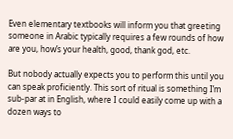Even elementary textbooks will inform you that greeting someone in Arabic typically requires a few rounds of how are you, how’s your health, good, thank god, etc.

But nobody actually expects you to perform this until you can speak proficiently. This sort of ritual is something I’m sub-par at in English, where I could easily come up with a dozen ways to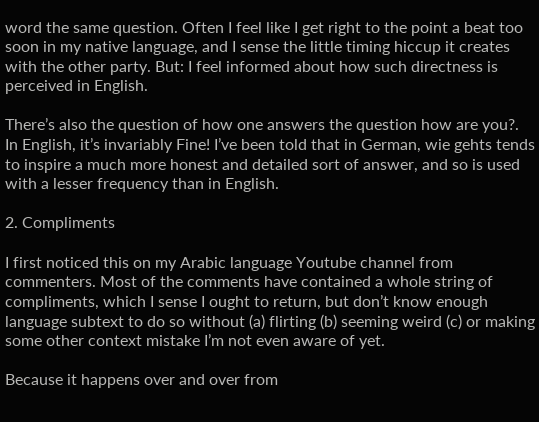word the same question. Often I feel like I get right to the point a beat too soon in my native language, and I sense the little timing hiccup it creates with the other party. But: I feel informed about how such directness is perceived in English.

There’s also the question of how one answers the question how are you?. In English, it’s invariably Fine! I’ve been told that in German, wie gehts tends to inspire a much more honest and detailed sort of answer, and so is used with a lesser frequency than in English.

2. Compliments

I first noticed this on my Arabic language Youtube channel from commenters. Most of the comments have contained a whole string of compliments, which I sense I ought to return, but don’t know enough language subtext to do so without (a) flirting (b) seeming weird (c) or making some other context mistake I’m not even aware of yet.

Because it happens over and over from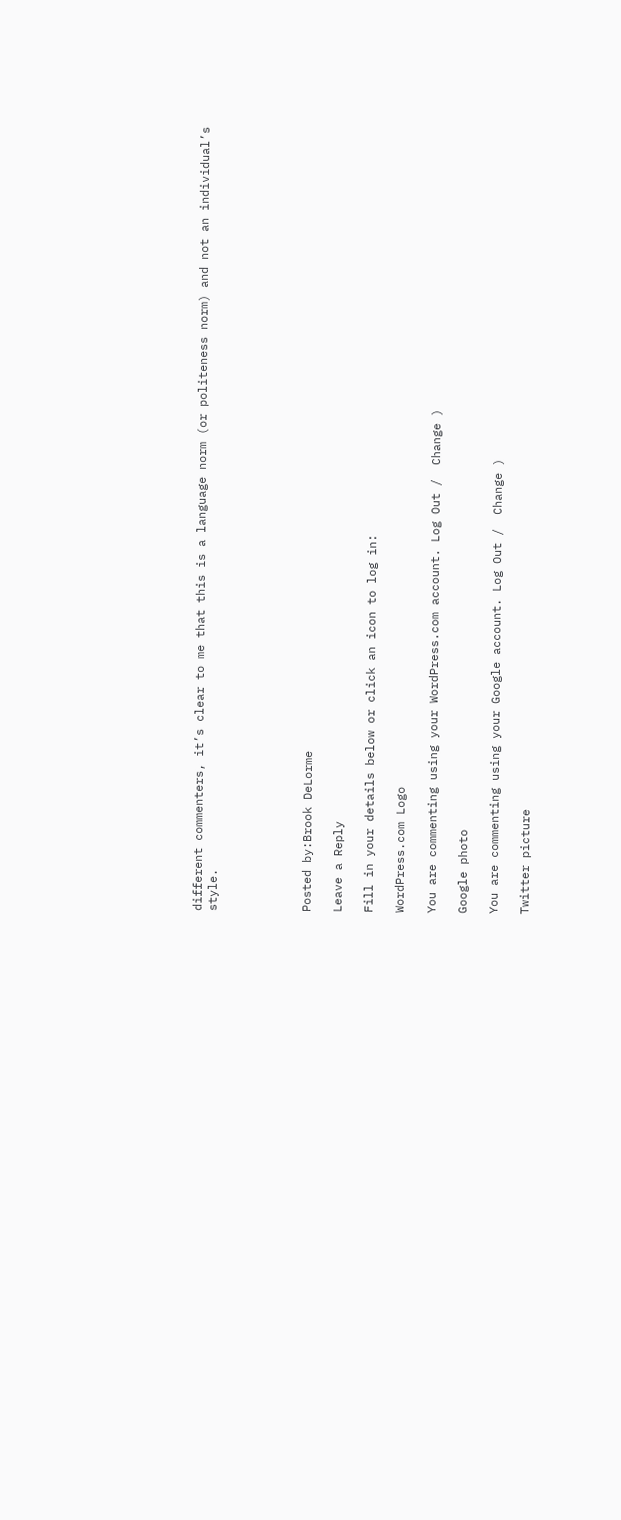different commenters, it’s clear to me that this is a language norm (or politeness norm) and not an individual’s style.





Posted by:Brook DeLorme

Leave a Reply

Fill in your details below or click an icon to log in:

WordPress.com Logo

You are commenting using your WordPress.com account. Log Out /  Change )

Google photo

You are commenting using your Google account. Log Out /  Change )

Twitter picture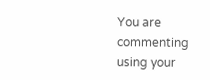You are commenting using your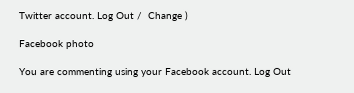Twitter account. Log Out /  Change )

Facebook photo

You are commenting using your Facebook account. Log Out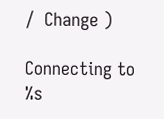/  Change )

Connecting to %s